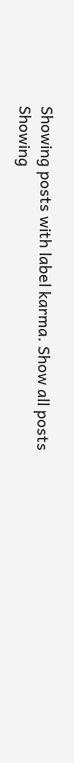Showing posts with label karma. Show all posts
Showing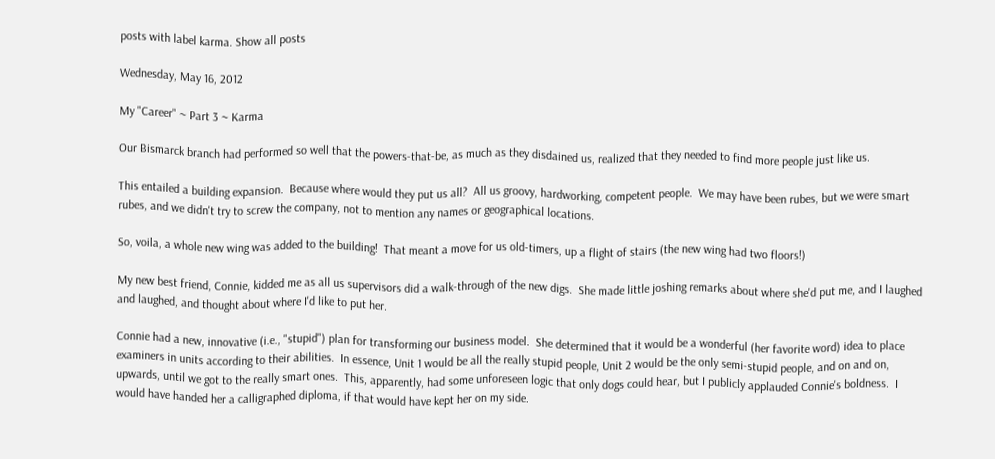posts with label karma. Show all posts

Wednesday, May 16, 2012

My "Career" ~ Part 3 ~ Karma

Our Bismarck branch had performed so well that the powers-that-be, as much as they disdained us, realized that they needed to find more people just like us.

This entailed a building expansion.  Because where would they put us all?  All us groovy, hardworking, competent people.  We may have been rubes, but we were smart rubes, and we didn't try to screw the company, not to mention any names or geographical locations.

So, voila, a whole new wing was added to the building!  That meant a move for us old-timers, up a flight of stairs (the new wing had two floors!)

My new best friend, Connie, kidded me as all us supervisors did a walk-through of the new digs.  She made little joshing remarks about where she'd put me, and I laughed and laughed, and thought about where I'd like to put her.

Connie had a new, innovative (i.e., "stupid") plan for transforming our business model.  She determined that it would be a wonderful (her favorite word) idea to place examiners in units according to their abilities.  In essence, Unit 1 would be all the really stupid people, Unit 2 would be the only semi-stupid people, and on and on, upwards, until we got to the really smart ones.  This, apparently, had some unforeseen logic that only dogs could hear, but I publicly applauded Connie's boldness.  I would have handed her a calligraphed diploma, if that would have kept her on my side.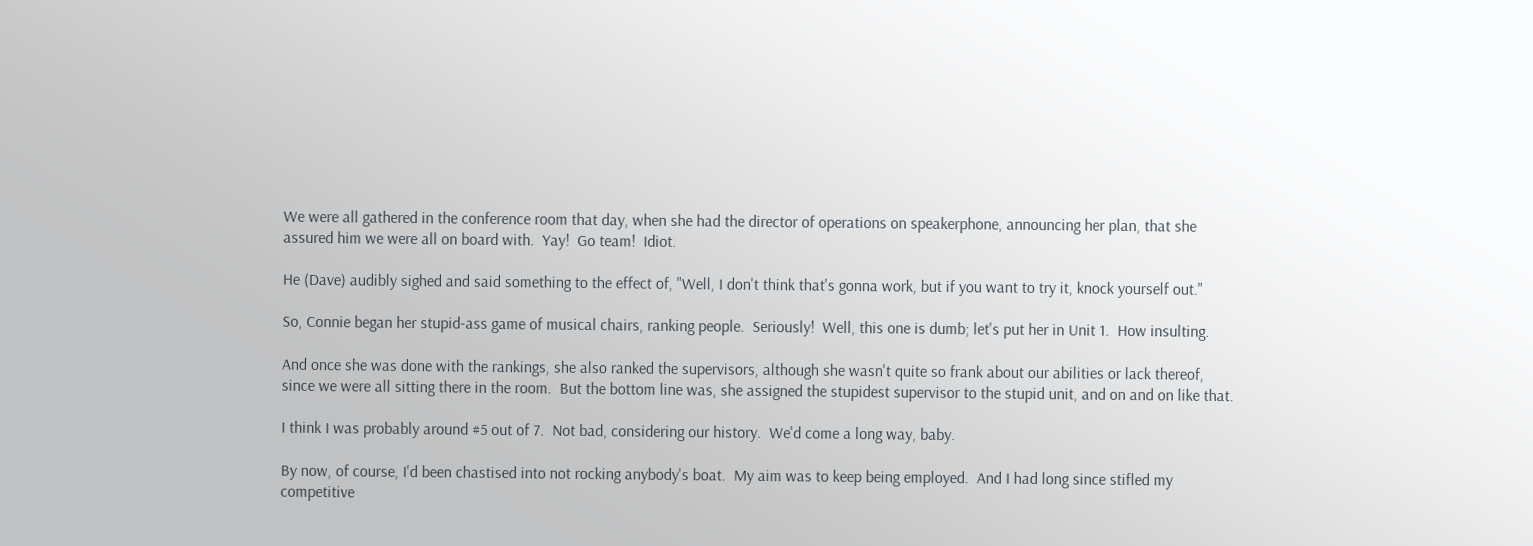We were all gathered in the conference room that day, when she had the director of operations on speakerphone, announcing her plan, that she assured him we were all on board with.  Yay!  Go team!  Idiot.

He (Dave) audibly sighed and said something to the effect of, "Well, I don't think that's gonna work, but if you want to try it, knock yourself out."

So, Connie began her stupid-ass game of musical chairs, ranking people.  Seriously!  Well, this one is dumb; let's put her in Unit 1.  How insulting.

And once she was done with the rankings, she also ranked the supervisors, although she wasn't quite so frank about our abilities or lack thereof, since we were all sitting there in the room.  But the bottom line was, she assigned the stupidest supervisor to the stupid unit, and on and on like that.

I think I was probably around #5 out of 7.  Not bad, considering our history.  We'd come a long way, baby.

By now, of course, I'd been chastised into not rocking anybody's boat.  My aim was to keep being employed.  And I had long since stifled my competitive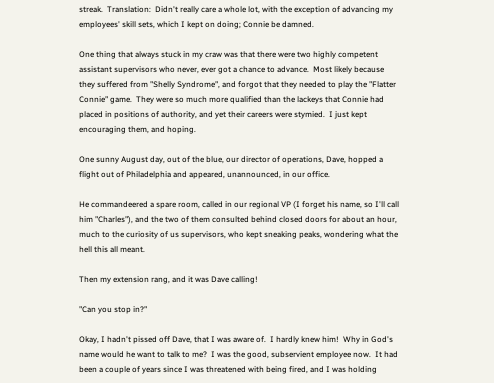streak.  Translation:  Didn't really care a whole lot, with the exception of advancing my employees' skill sets, which I kept on doing; Connie be damned.

One thing that always stuck in my craw was that there were two highly competent assistant supervisors who never, ever got a chance to advance.  Most likely because they suffered from "Shelly Syndrome", and forgot that they needed to play the "Flatter Connie" game.  They were so much more qualified than the lackeys that Connie had placed in positions of authority, and yet their careers were stymied.  I just kept encouraging them, and hoping.

One sunny August day, out of the blue, our director of operations, Dave, hopped a flight out of Philadelphia and appeared, unannounced, in our office.

He commandeered a spare room, called in our regional VP (I forget his name, so I'll call him "Charles"), and the two of them consulted behind closed doors for about an hour, much to the curiosity of us supervisors, who kept sneaking peaks, wondering what the hell this all meant.

Then my extension rang, and it was Dave calling!

"Can you stop in?"

Okay, I hadn't pissed off Dave, that I was aware of.  I hardly knew him!  Why in God's name would he want to talk to me?  I was the good, subservient employee now.  It had been a couple of years since I was threatened with being fired, and I was holding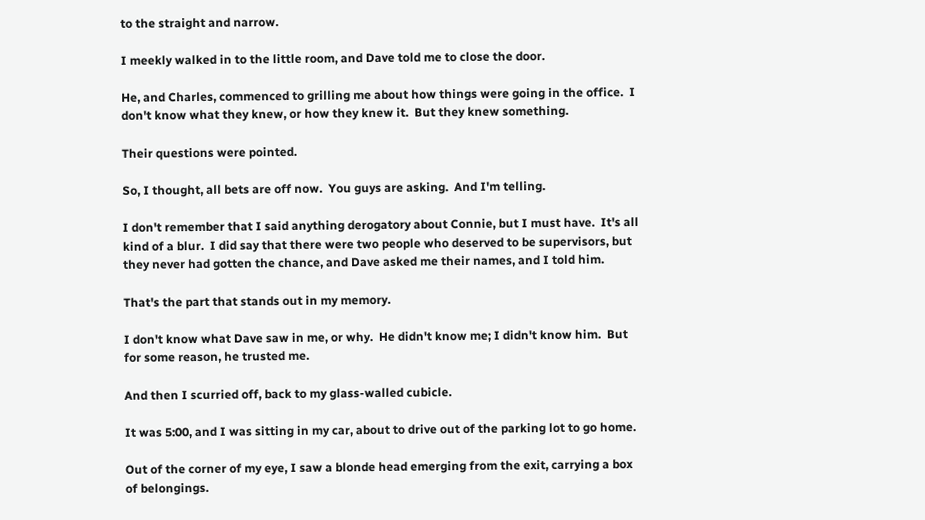to the straight and narrow.

I meekly walked in to the little room, and Dave told me to close the door.

He, and Charles, commenced to grilling me about how things were going in the office.  I don't know what they knew, or how they knew it.  But they knew something.

Their questions were pointed.

So, I thought, all bets are off now.  You guys are asking.  And I'm telling.

I don't remember that I said anything derogatory about Connie, but I must have.  It's all kind of a blur.  I did say that there were two people who deserved to be supervisors, but they never had gotten the chance, and Dave asked me their names, and I told him.

That's the part that stands out in my memory.

I don't know what Dave saw in me, or why.  He didn't know me; I didn't know him.  But for some reason, he trusted me.

And then I scurried off, back to my glass-walled cubicle.

It was 5:00, and I was sitting in my car, about to drive out of the parking lot to go home.

Out of the corner of my eye, I saw a blonde head emerging from the exit, carrying a box of belongings.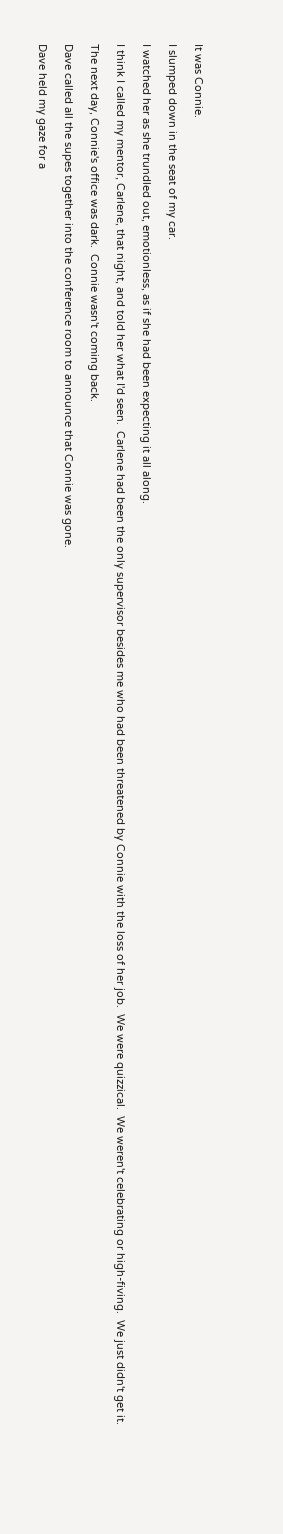It was Connie.

I slumped down in the seat of my car.

I watched her as she trundled out, emotionless, as if she had been expecting it all along.

I think I called my mentor, Carlene, that night, and told her what I'd seen.  Carlene had been the only supervisor besides me who had been threatened by Connie with the loss of her job.  We were quizzical.  We weren't celebrating or high-fiving.  We just didn't get it.

The next day, Connie's office was dark.  Connie wasn't coming back.

Dave called all the supes together into the conference room to announce that Connie was gone.

Dave held my gaze for a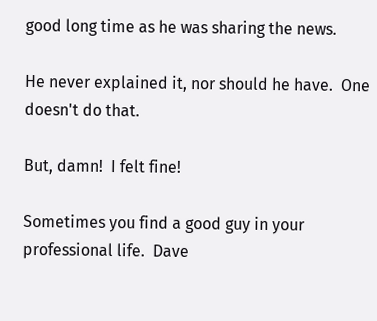good long time as he was sharing the news.

He never explained it, nor should he have.  One doesn't do that.

But, damn!  I felt fine!

Sometimes you find a good guy in your professional life.  Dave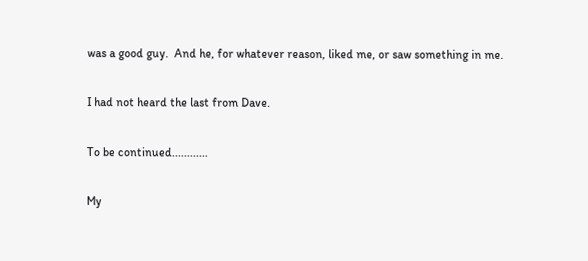was a good guy.  And he, for whatever reason, liked me, or saw something in me.

I had not heard the last from Dave.

To be continued............

My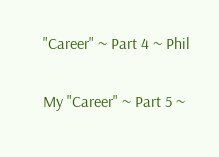"Career" ~ Part 4 ~ Phil

My "Career" ~ Part 5 ~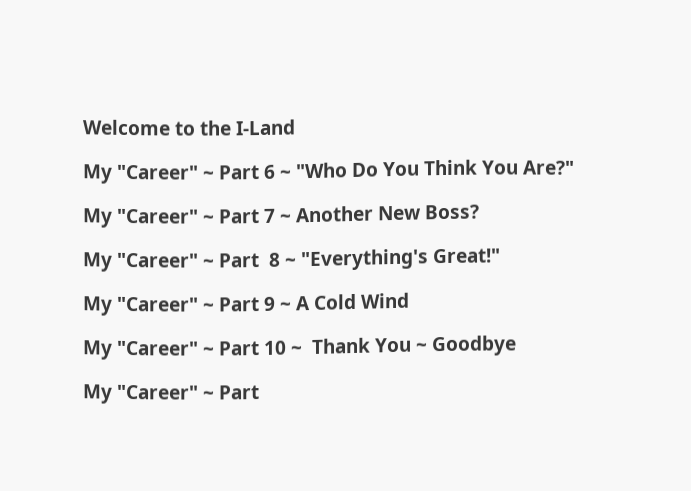Welcome to the I-Land

My "Career" ~ Part 6 ~ "Who Do You Think You Are?"

My "Career" ~ Part 7 ~ Another New Boss?

My "Career" ~ Part  8 ~ "Everything's Great!"

My "Career" ~ Part 9 ~ A Cold Wind

My "Career" ~ Part 10 ~  Thank You ~ Goodbye

My "Career" ~ Part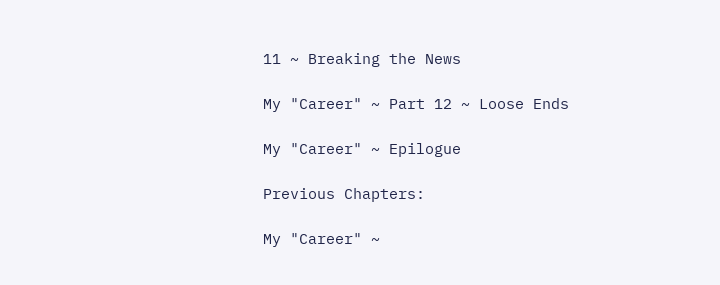11 ~ Breaking the News

My "Career" ~ Part 12 ~ Loose Ends

My "Career" ~ Epilogue

Previous Chapters:

My "Career" ~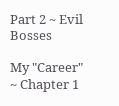Part 2 ~ Evil Bosses

My "Career" ~ Chapter 1